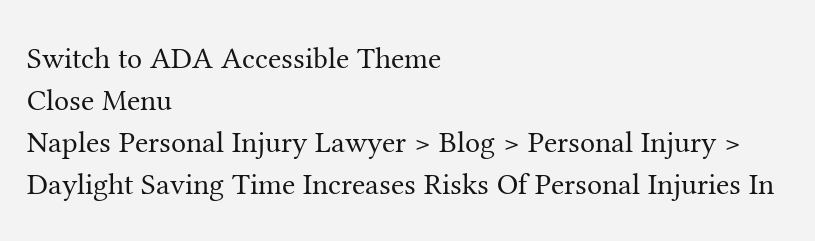Switch to ADA Accessible Theme
Close Menu
Naples Personal Injury Lawyer > Blog > Personal Injury > Daylight Saving Time Increases Risks Of Personal Injuries In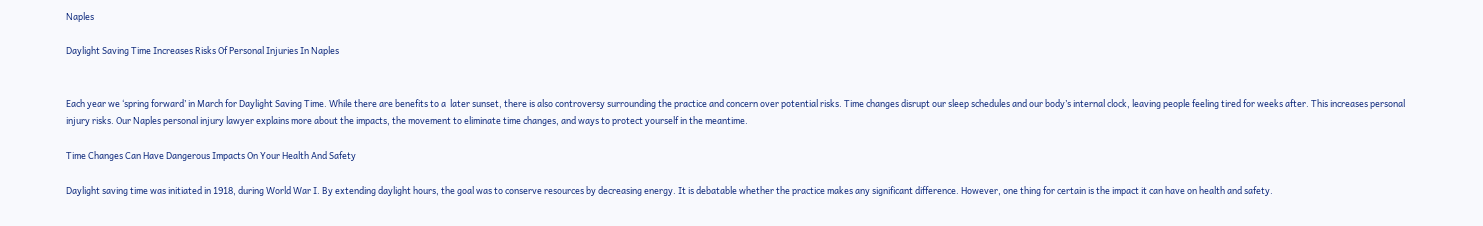Naples

Daylight Saving Time Increases Risks Of Personal Injuries In Naples


Each year we ‘spring forward’ in March for Daylight Saving Time. While there are benefits to a  later sunset, there is also controversy surrounding the practice and concern over potential risks. Time changes disrupt our sleep schedules and our body’s internal clock, leaving people feeling tired for weeks after. This increases personal injury risks. Our Naples personal injury lawyer explains more about the impacts, the movement to eliminate time changes, and ways to protect yourself in the meantime.

Time Changes Can Have Dangerous Impacts On Your Health And Safety

Daylight saving time was initiated in 1918, during World War I. By extending daylight hours, the goal was to conserve resources by decreasing energy. It is debatable whether the practice makes any significant difference. However, one thing for certain is the impact it can have on health and safety.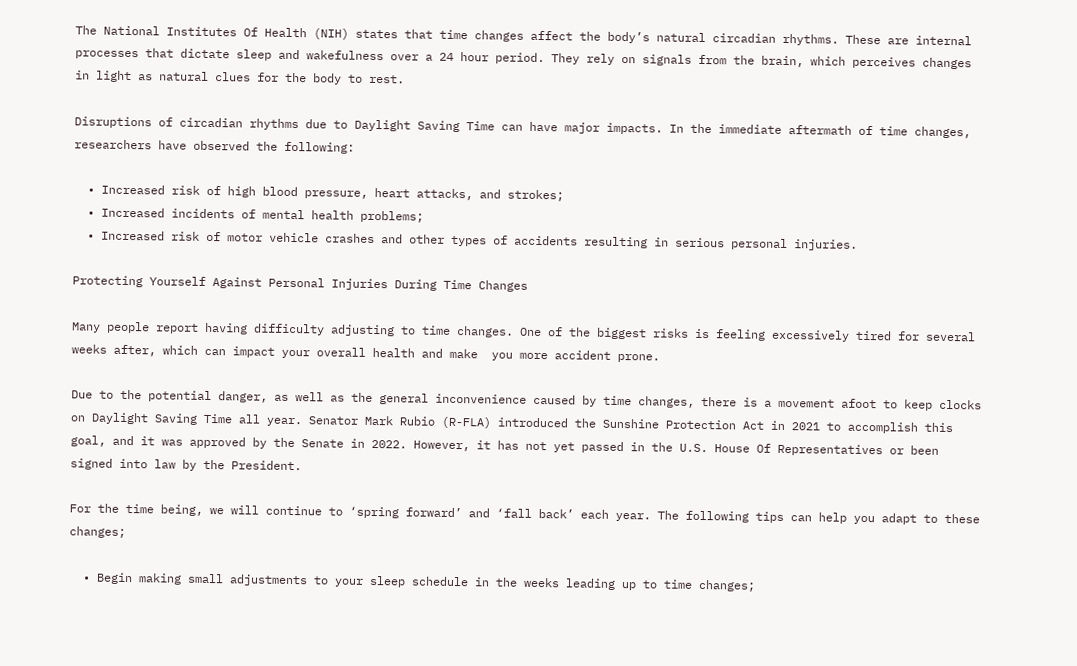The National Institutes Of Health (NIH) states that time changes affect the body’s natural circadian rhythms. These are internal processes that dictate sleep and wakefulness over a 24 hour period. They rely on signals from the brain, which perceives changes in light as natural clues for the body to rest.

Disruptions of circadian rhythms due to Daylight Saving Time can have major impacts. In the immediate aftermath of time changes, researchers have observed the following:

  • Increased risk of high blood pressure, heart attacks, and strokes;
  • Increased incidents of mental health problems;
  • Increased risk of motor vehicle crashes and other types of accidents resulting in serious personal injuries.

Protecting Yourself Against Personal Injuries During Time Changes

Many people report having difficulty adjusting to time changes. One of the biggest risks is feeling excessively tired for several weeks after, which can impact your overall health and make  you more accident prone.

Due to the potential danger, as well as the general inconvenience caused by time changes, there is a movement afoot to keep clocks on Daylight Saving Time all year. Senator Mark Rubio (R-FLA) introduced the Sunshine Protection Act in 2021 to accomplish this goal, and it was approved by the Senate in 2022. However, it has not yet passed in the U.S. House Of Representatives or been signed into law by the President.

For the time being, we will continue to ‘spring forward’ and ‘fall back’ each year. The following tips can help you adapt to these changes;

  • Begin making small adjustments to your sleep schedule in the weeks leading up to time changes;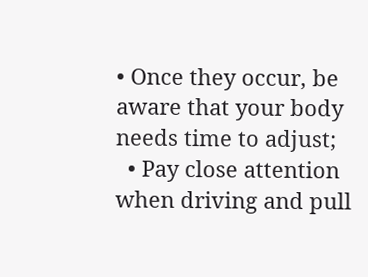• Once they occur, be aware that your body needs time to adjust;
  • Pay close attention when driving and pull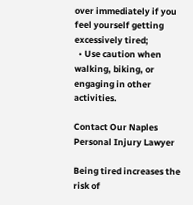over immediately if you feel yourself getting excessively tired;
  • Use caution when walking, biking, or engaging in other activities.

Contact Our Naples Personal Injury Lawyer

Being tired increases the risk of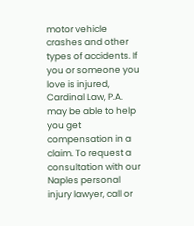motor vehicle crashes and other types of accidents. If you or someone you love is injured, Cardinal Law, P.A. may be able to help you get compensation in a claim. To request a consultation with our Naples personal injury lawyer, call or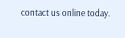contact us online today.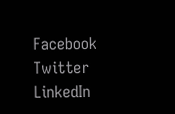Facebook Twitter LinkedIn